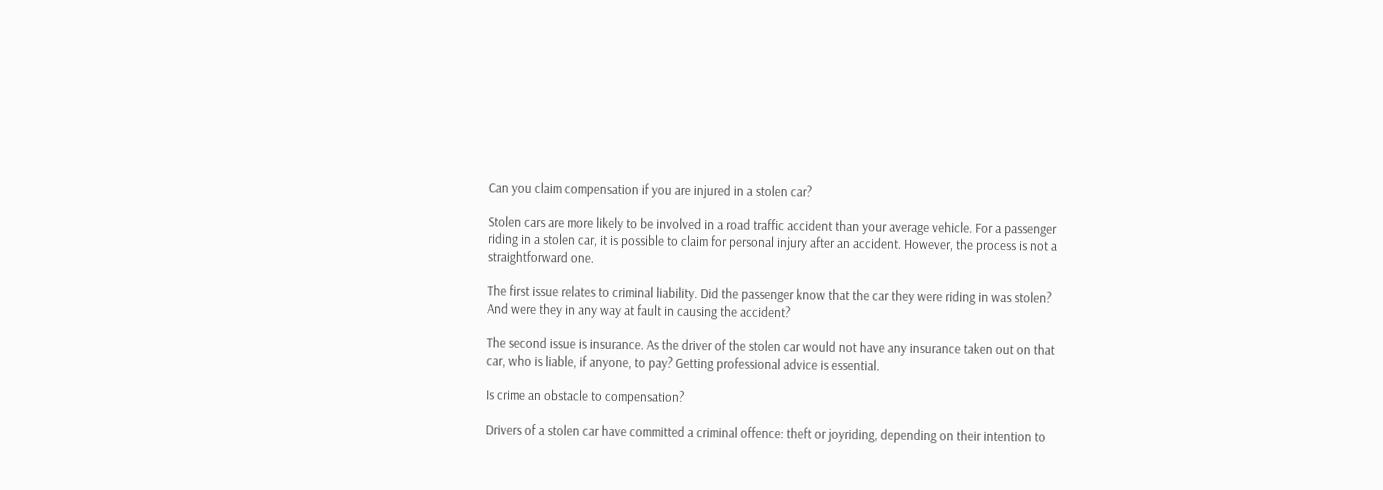Can you claim compensation if you are injured in a stolen car?

Stolen cars are more likely to be involved in a road traffic accident than your average vehicle. For a passenger riding in a stolen car, it is possible to claim for personal injury after an accident. However, the process is not a straightforward one.

The first issue relates to criminal liability. Did the passenger know that the car they were riding in was stolen? And were they in any way at fault in causing the accident?

The second issue is insurance. As the driver of the stolen car would not have any insurance taken out on that car, who is liable, if anyone, to pay? Getting professional advice is essential.

Is crime an obstacle to compensation?

Drivers of a stolen car have committed a criminal offence: theft or joyriding, depending on their intention to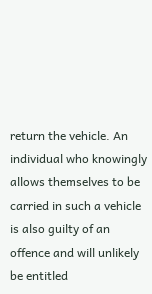return the vehicle. An individual who knowingly allows themselves to be carried in such a vehicle is also guilty of an offence and will unlikely be entitled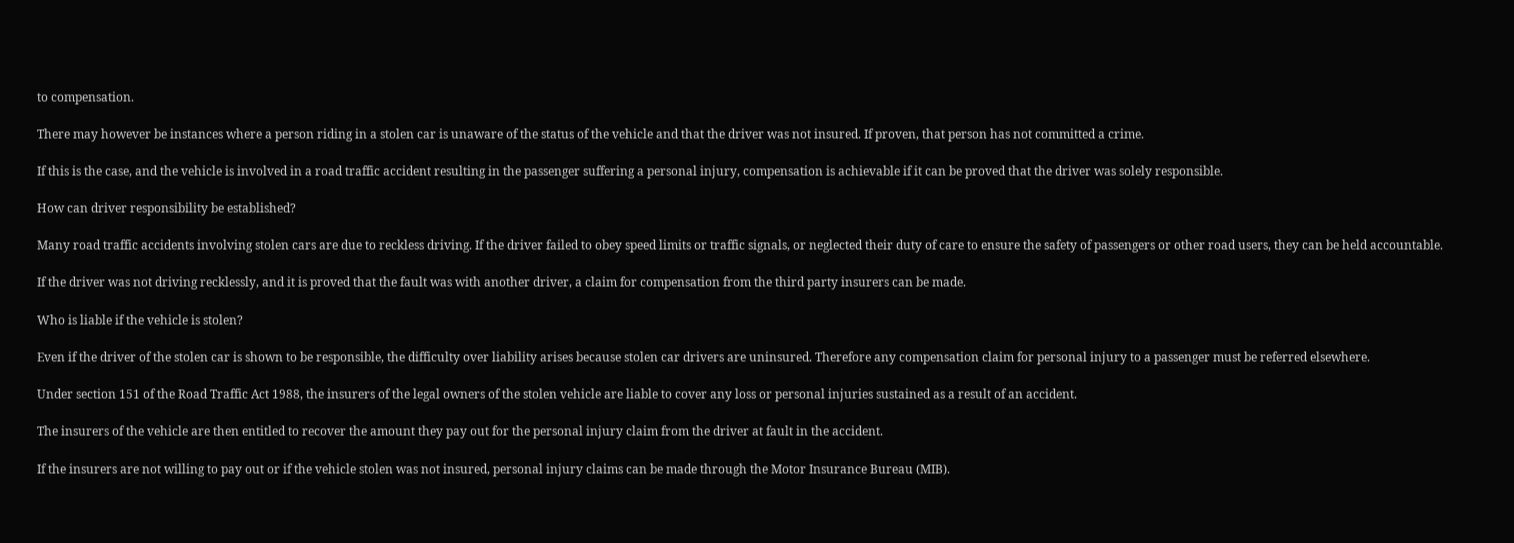to compensation.

There may however be instances where a person riding in a stolen car is unaware of the status of the vehicle and that the driver was not insured. If proven, that person has not committed a crime.

If this is the case, and the vehicle is involved in a road traffic accident resulting in the passenger suffering a personal injury, compensation is achievable if it can be proved that the driver was solely responsible.

How can driver responsibility be established?

Many road traffic accidents involving stolen cars are due to reckless driving. If the driver failed to obey speed limits or traffic signals, or neglected their duty of care to ensure the safety of passengers or other road users, they can be held accountable.

If the driver was not driving recklessly, and it is proved that the fault was with another driver, a claim for compensation from the third party insurers can be made.

Who is liable if the vehicle is stolen?

Even if the driver of the stolen car is shown to be responsible, the difficulty over liability arises because stolen car drivers are uninsured. Therefore any compensation claim for personal injury to a passenger must be referred elsewhere.

Under section 151 of the Road Traffic Act 1988, the insurers of the legal owners of the stolen vehicle are liable to cover any loss or personal injuries sustained as a result of an accident.

The insurers of the vehicle are then entitled to recover the amount they pay out for the personal injury claim from the driver at fault in the accident.

If the insurers are not willing to pay out or if the vehicle stolen was not insured, personal injury claims can be made through the Motor Insurance Bureau (MIB).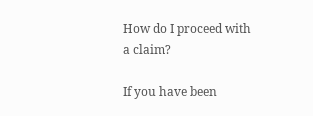How do I proceed with a claim?

If you have been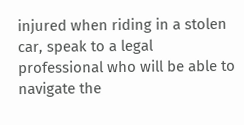injured when riding in a stolen car, speak to a legal professional who will be able to navigate the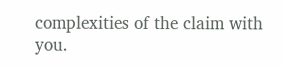complexities of the claim with you.